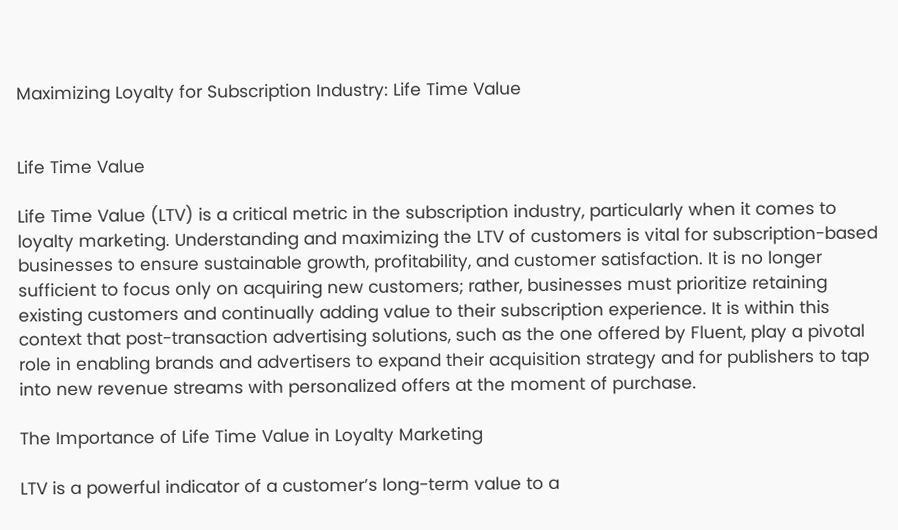Maximizing Loyalty for Subscription Industry: Life Time Value


Life Time Value

Life Time Value (LTV) is a critical metric in the subscription industry, particularly when it comes to loyalty marketing. Understanding and maximizing the LTV of customers is vital for subscription-based businesses to ensure sustainable growth, profitability, and customer satisfaction. It is no longer sufficient to focus only on acquiring new customers; rather, businesses must prioritize retaining existing customers and continually adding value to their subscription experience. It is within this context that post-transaction advertising solutions, such as the one offered by Fluent, play a pivotal role in enabling brands and advertisers to expand their acquisition strategy and for publishers to tap into new revenue streams with personalized offers at the moment of purchase.

The Importance of Life Time Value in Loyalty Marketing

LTV is a powerful indicator of a customer’s long-term value to a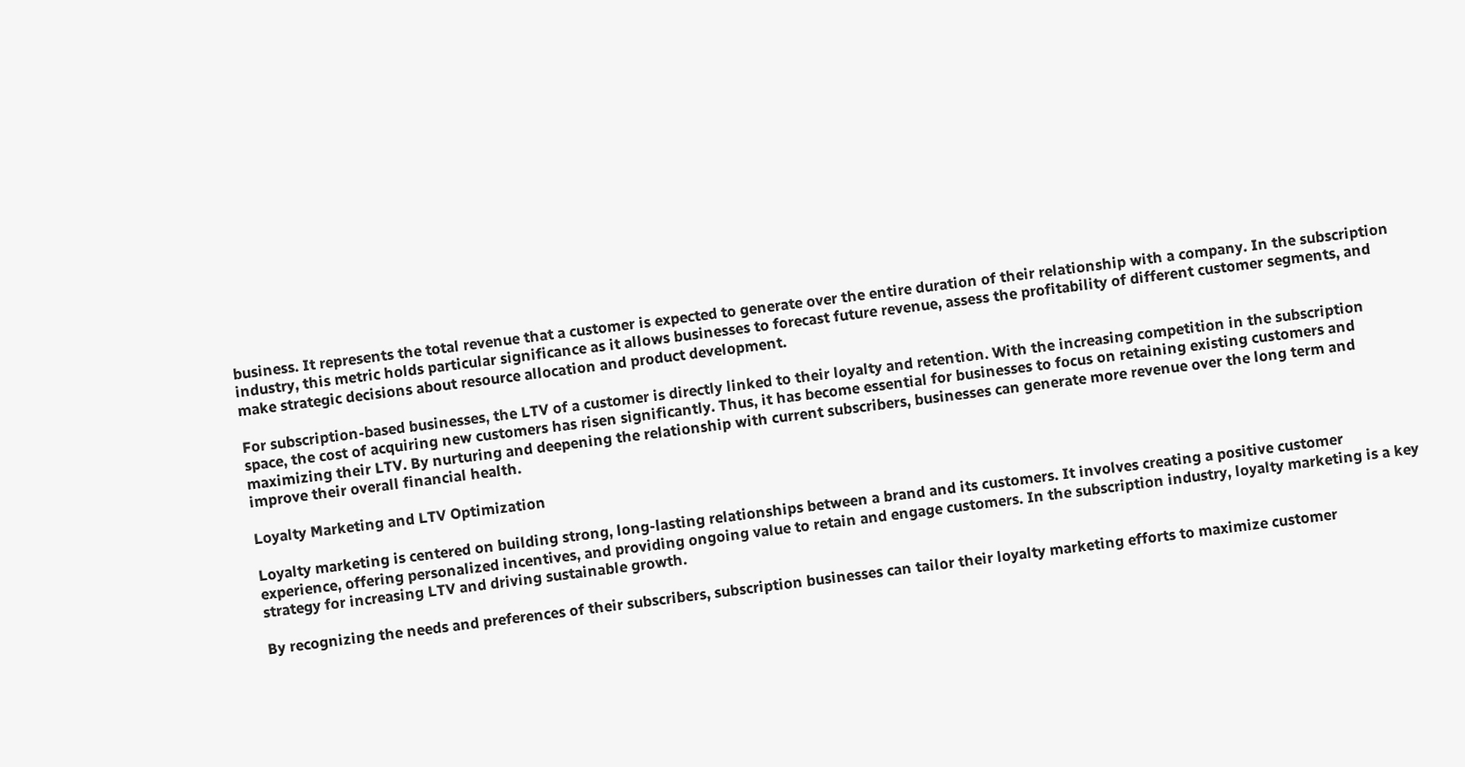business. It represents the total revenue that a customer is expected to generate over the entire duration of their relationship with a company. In the subscription industry, this metric holds particular significance as it allows businesses to forecast future revenue, assess the profitability of different customer segments, and make strategic decisions about resource allocation and product development.

For subscription-based businesses, the LTV of a customer is directly linked to their loyalty and retention. With the increasing competition in the subscription space, the cost of acquiring new customers has risen significantly. Thus, it has become essential for businesses to focus on retaining existing customers and maximizing their LTV. By nurturing and deepening the relationship with current subscribers, businesses can generate more revenue over the long term and improve their overall financial health.

Loyalty Marketing and LTV Optimization

Loyalty marketing is centered on building strong, long-lasting relationships between a brand and its customers. It involves creating a positive customer experience, offering personalized incentives, and providing ongoing value to retain and engage customers. In the subscription industry, loyalty marketing is a key strategy for increasing LTV and driving sustainable growth.

By recognizing the needs and preferences of their subscribers, subscription businesses can tailor their loyalty marketing efforts to maximize customer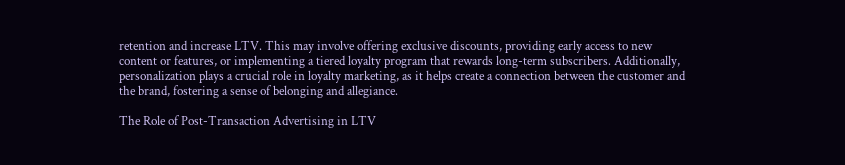retention and increase LTV. This may involve offering exclusive discounts, providing early access to new content or features, or implementing a tiered loyalty program that rewards long-term subscribers. Additionally, personalization plays a crucial role in loyalty marketing, as it helps create a connection between the customer and the brand, fostering a sense of belonging and allegiance.

The Role of Post-Transaction Advertising in LTV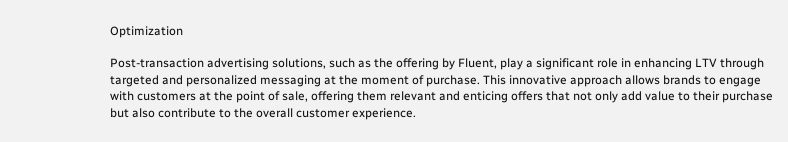Optimization

Post-transaction advertising solutions, such as the offering by Fluent, play a significant role in enhancing LTV through targeted and personalized messaging at the moment of purchase. This innovative approach allows brands to engage with customers at the point of sale, offering them relevant and enticing offers that not only add value to their purchase but also contribute to the overall customer experience.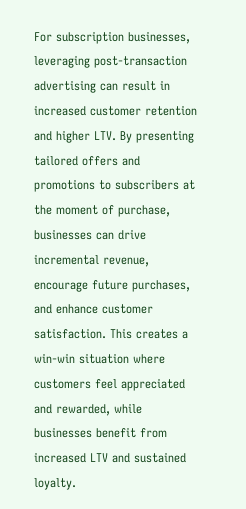For subscription businesses, leveraging post-transaction advertising can result in increased customer retention and higher LTV. By presenting tailored offers and promotions to subscribers at the moment of purchase, businesses can drive incremental revenue, encourage future purchases, and enhance customer satisfaction. This creates a win-win situation where customers feel appreciated and rewarded, while businesses benefit from increased LTV and sustained loyalty.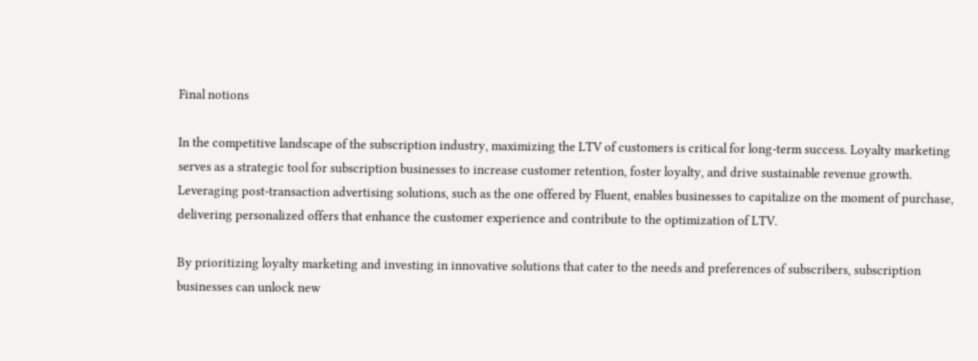Final notions

In the competitive landscape of the subscription industry, maximizing the LTV of customers is critical for long-term success. Loyalty marketing serves as a strategic tool for subscription businesses to increase customer retention, foster loyalty, and drive sustainable revenue growth. Leveraging post-transaction advertising solutions, such as the one offered by Fluent, enables businesses to capitalize on the moment of purchase, delivering personalized offers that enhance the customer experience and contribute to the optimization of LTV.

By prioritizing loyalty marketing and investing in innovative solutions that cater to the needs and preferences of subscribers, subscription businesses can unlock new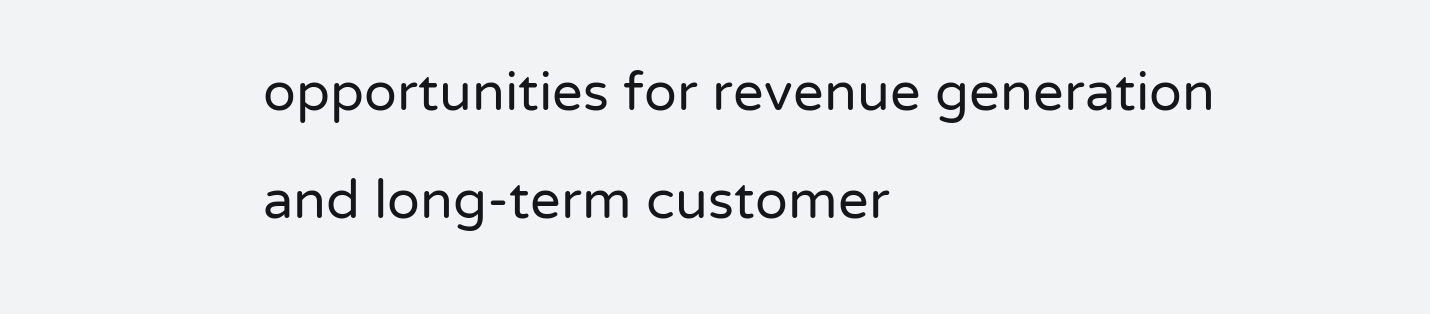opportunities for revenue generation and long-term customer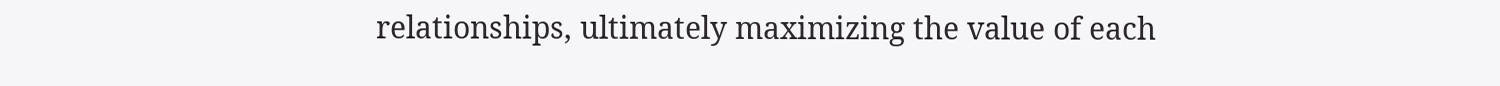relationships, ultimately maximizing the value of each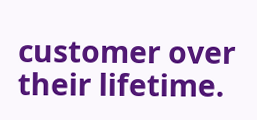customer over their lifetime.